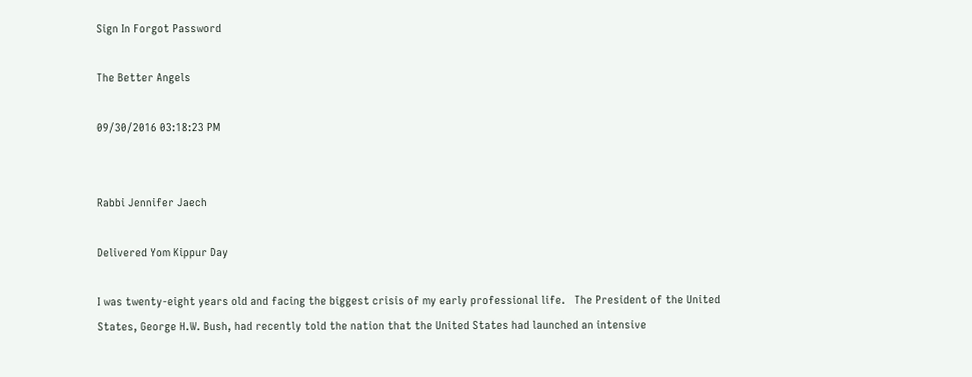Sign In Forgot Password

The Better Angels

09/30/2016 03:18:23 PM


Rabbi Jennifer Jaech

Delivered Yom Kippur Day

I was twenty-eight years old and facing the biggest crisis of my early professional life.   The President of the United States, George H.W. Bush, had recently told the nation that the United States had launched an intensive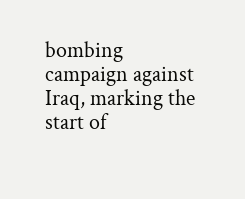bombing campaign against Iraq, marking the start of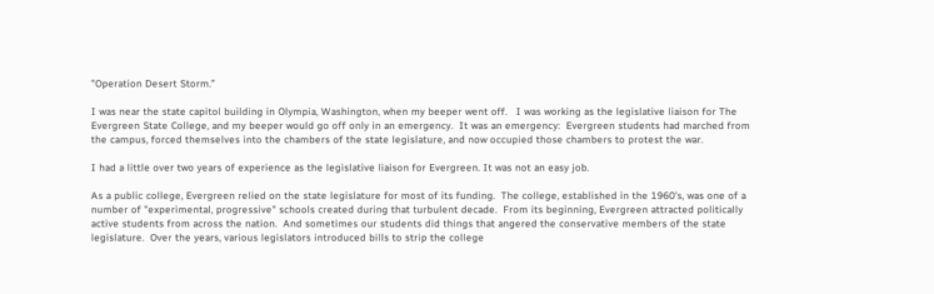"Operation Desert Storm.”

I was near the state capitol building in Olympia, Washington, when my beeper went off.   I was working as the legislative liaison for The Evergreen State College, and my beeper would go off only in an emergency.  It was an emergency:  Evergreen students had marched from the campus, forced themselves into the chambers of the state legislature, and now occupied those chambers to protest the war.

I had a little over two years of experience as the legislative liaison for Evergreen. It was not an easy job.

As a public college, Evergreen relied on the state legislature for most of its funding.  The college, established in the 1960's, was one of a number of "experimental, progressive" schools created during that turbulent decade.  From its beginning, Evergreen attracted politically active students from across the nation.  And sometimes our students did things that angered the conservative members of the state legislature.  Over the years, various legislators introduced bills to strip the college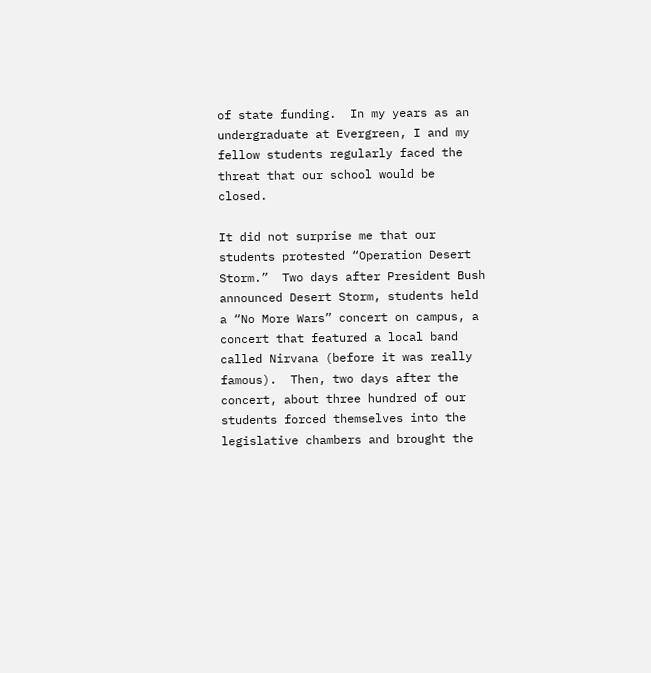of state funding.  In my years as an undergraduate at Evergreen, I and my fellow students regularly faced the threat that our school would be closed.

It did not surprise me that our students protested “Operation Desert Storm.”  Two days after President Bush announced Desert Storm, students held a “No More Wars” concert on campus, a concert that featured a local band called Nirvana (before it was really famous).  Then, two days after the concert, about three hundred of our students forced themselves into the legislative chambers and brought the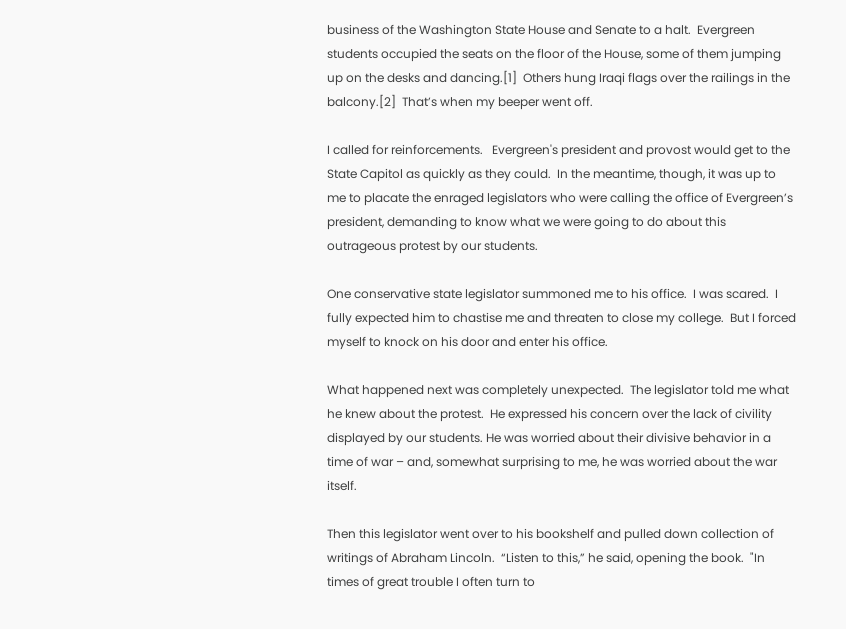business of the Washington State House and Senate to a halt.  Evergreen students occupied the seats on the floor of the House, some of them jumping up on the desks and dancing.[1]  Others hung Iraqi flags over the railings in the balcony.[2]  That’s when my beeper went off.

I called for reinforcements.   Evergreen's president and provost would get to the State Capitol as quickly as they could.  In the meantime, though, it was up to me to placate the enraged legislators who were calling the office of Evergreen’s president, demanding to know what we were going to do about this outrageous protest by our students.

One conservative state legislator summoned me to his office.  I was scared.  I fully expected him to chastise me and threaten to close my college.  But I forced myself to knock on his door and enter his office.

What happened next was completely unexpected.  The legislator told me what he knew about the protest.  He expressed his concern over the lack of civility displayed by our students. He was worried about their divisive behavior in a time of war – and, somewhat surprising to me, he was worried about the war itself.

Then this legislator went over to his bookshelf and pulled down collection of writings of Abraham Lincoln.  “Listen to this,” he said, opening the book.  "In times of great trouble I often turn to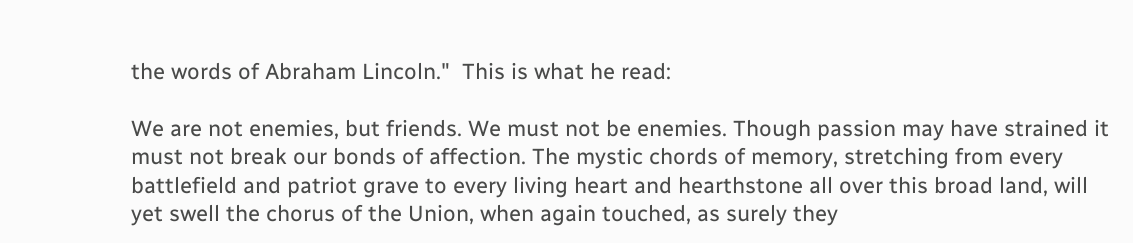the words of Abraham Lincoln."  This is what he read:

We are not enemies, but friends. We must not be enemies. Though passion may have strained it must not break our bonds of affection. The mystic chords of memory, stretching from every battlefield and patriot grave to every living heart and hearthstone all over this broad land, will yet swell the chorus of the Union, when again touched, as surely they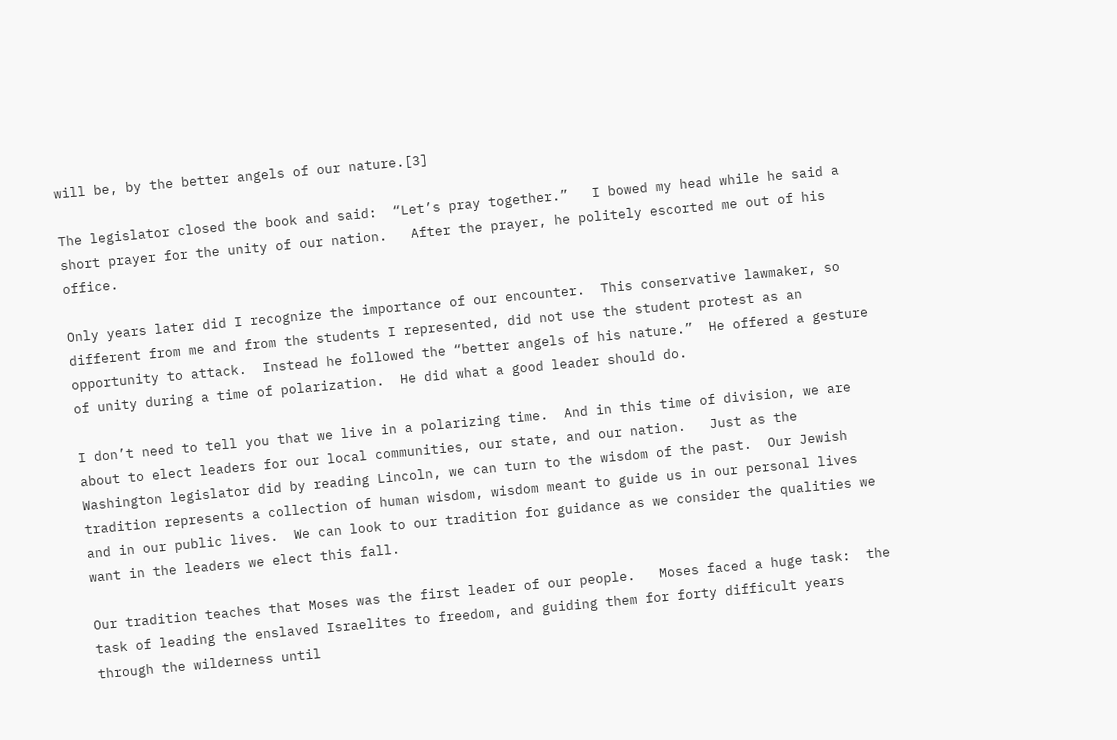will be, by the better angels of our nature.[3]

The legislator closed the book and said:  “Let’s pray together.”   I bowed my head while he said a short prayer for the unity of our nation.   After the prayer, he politely escorted me out of his office.

Only years later did I recognize the importance of our encounter.  This conservative lawmaker, so different from me and from the students I represented, did not use the student protest as an opportunity to attack.  Instead he followed the “better angels of his nature.”  He offered a gesture of unity during a time of polarization.  He did what a good leader should do.

I don’t need to tell you that we live in a polarizing time.  And in this time of division, we are about to elect leaders for our local communities, our state, and our nation.   Just as the Washington legislator did by reading Lincoln, we can turn to the wisdom of the past.  Our Jewish tradition represents a collection of human wisdom, wisdom meant to guide us in our personal lives and in our public lives.  We can look to our tradition for guidance as we consider the qualities we want in the leaders we elect this fall.

Our tradition teaches that Moses was the first leader of our people.   Moses faced a huge task:  the task of leading the enslaved Israelites to freedom, and guiding them for forty difficult years through the wilderness until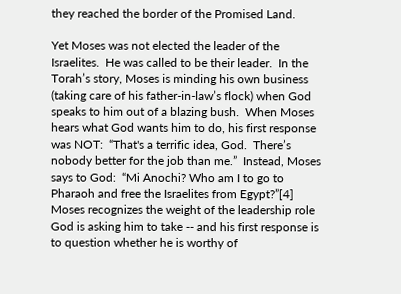they reached the border of the Promised Land.

Yet Moses was not elected the leader of the Israelites.  He was called to be their leader.  In the Torah’s story, Moses is minding his own business (taking care of his father-in-law’s flock) when God speaks to him out of a blazing bush.  When Moses hears what God wants him to do, his first response was NOT:  “That's a terrific idea, God.  There’s nobody better for the job than me.”  Instead, Moses says to God:  “Mi Anochi? Who am I to go to Pharaoh and free the Israelites from Egypt?”[4]  Moses recognizes the weight of the leadership role God is asking him to take -- and his first response is to question whether he is worthy of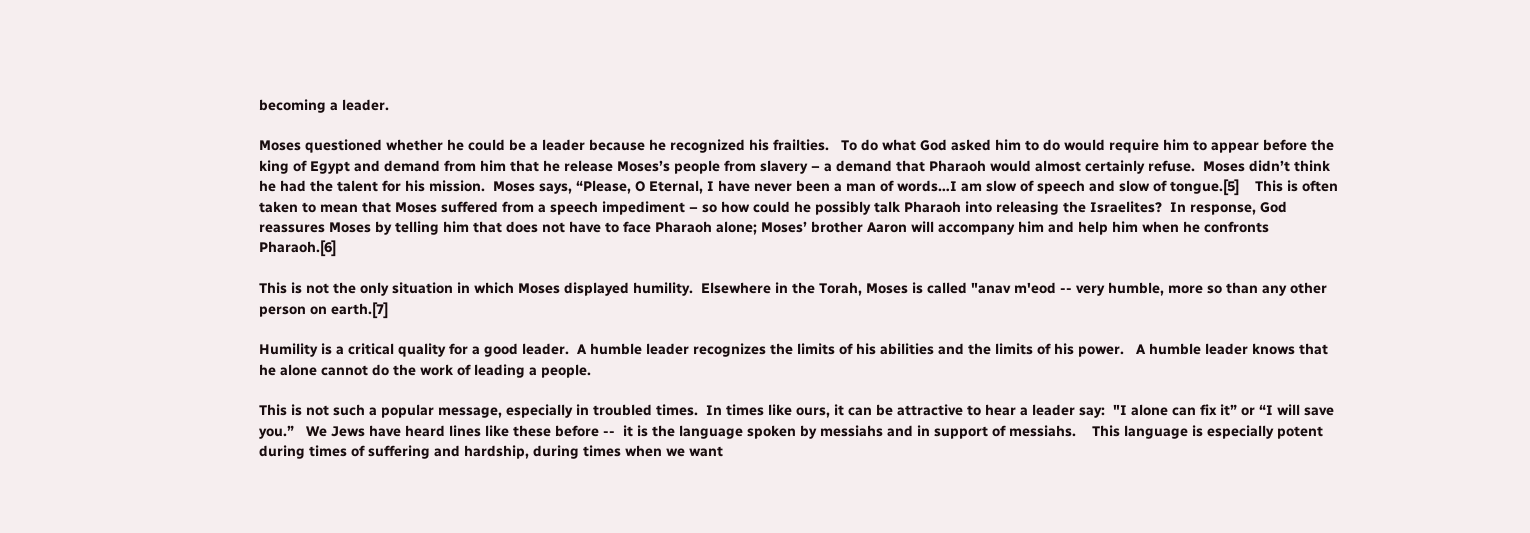becoming a leader.

Moses questioned whether he could be a leader because he recognized his frailties.   To do what God asked him to do would require him to appear before the king of Egypt and demand from him that he release Moses’s people from slavery – a demand that Pharaoh would almost certainly refuse.  Moses didn’t think he had the talent for his mission.  Moses says, “Please, O Eternal, I have never been a man of words…I am slow of speech and slow of tongue.[5]    This is often taken to mean that Moses suffered from a speech impediment – so how could he possibly talk Pharaoh into releasing the Israelites?  In response, God reassures Moses by telling him that does not have to face Pharaoh alone; Moses’ brother Aaron will accompany him and help him when he confronts Pharaoh.[6]

This is not the only situation in which Moses displayed humility.  Elsewhere in the Torah, Moses is called "anav m'eod -- very humble, more so than any other person on earth.[7]

Humility is a critical quality for a good leader.  A humble leader recognizes the limits of his abilities and the limits of his power.   A humble leader knows that he alone cannot do the work of leading a people.

This is not such a popular message, especially in troubled times.  In times like ours, it can be attractive to hear a leader say:  "I alone can fix it” or “I will save you.”   We Jews have heard lines like these before --  it is the language spoken by messiahs and in support of messiahs.    This language is especially potent during times of suffering and hardship, during times when we want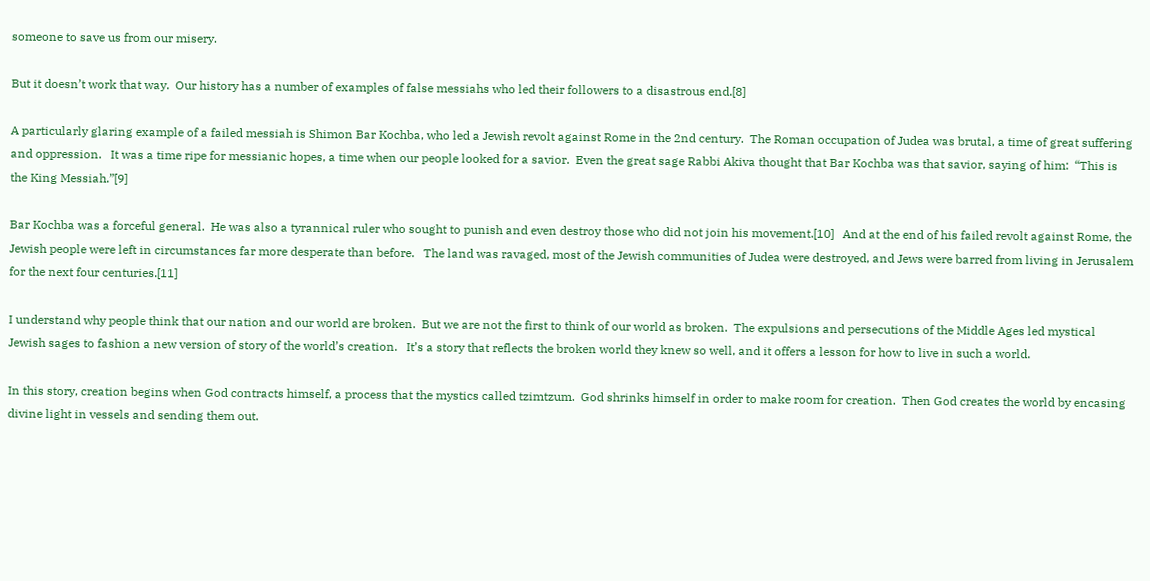someone to save us from our misery.

But it doesn’t work that way.  Our history has a number of examples of false messiahs who led their followers to a disastrous end.[8]

A particularly glaring example of a failed messiah is Shimon Bar Kochba, who led a Jewish revolt against Rome in the 2nd century.  The Roman occupation of Judea was brutal, a time of great suffering and oppression.   It was a time ripe for messianic hopes, a time when our people looked for a savior.  Even the great sage Rabbi Akiva thought that Bar Kochba was that savior, saying of him:  “This is the King Messiah.”[9]

Bar Kochba was a forceful general.  He was also a tyrannical ruler who sought to punish and even destroy those who did not join his movement.[10]   And at the end of his failed revolt against Rome, the Jewish people were left in circumstances far more desperate than before.   The land was ravaged, most of the Jewish communities of Judea were destroyed, and Jews were barred from living in Jerusalem for the next four centuries.[11]

I understand why people think that our nation and our world are broken.  But we are not the first to think of our world as broken.  The expulsions and persecutions of the Middle Ages led mystical Jewish sages to fashion a new version of story of the world’s creation.   It’s a story that reflects the broken world they knew so well, and it offers a lesson for how to live in such a world.

In this story, creation begins when God contracts himself, a process that the mystics called tzimtzum.  God shrinks himself in order to make room for creation.  Then God creates the world by encasing divine light in vessels and sending them out.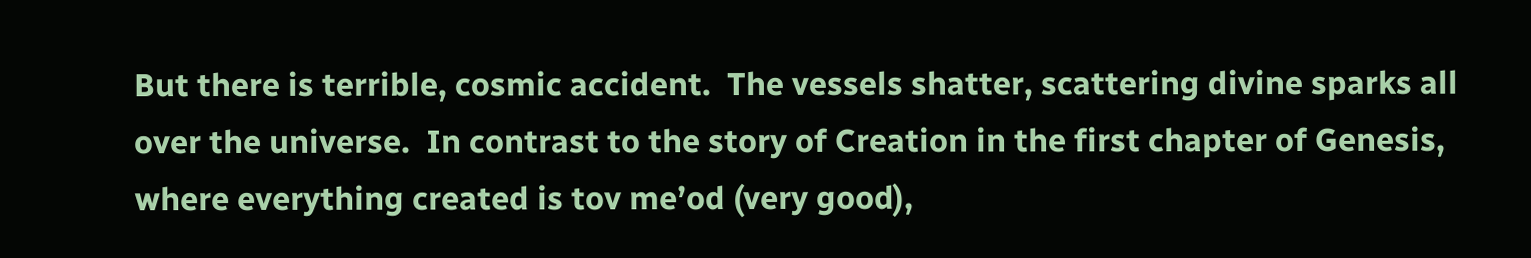But there is terrible, cosmic accident.  The vessels shatter, scattering divine sparks all over the universe.  In contrast to the story of Creation in the first chapter of Genesis, where everything created is tov me’od (very good),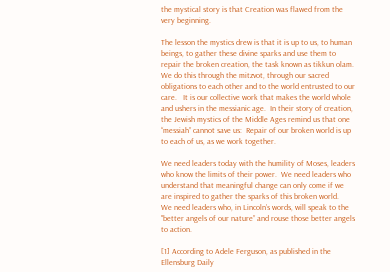the mystical story is that Creation was flawed from the very beginning.

The lesson the mystics drew is that it is up to us, to human beings, to gather these divine sparks and use them to repair the broken creation, the task known as tikkun olam.  We do this through the mitzvot, through our sacred obligations to each other and to the world entrusted to our care.   It is our collective work that makes the world whole and ushers in the messianic age.  In their story of creation, the Jewish mystics of the Middle Ages remind us that one “messiah” cannot save us:  Repair of our broken world is up to each of us, as we work together.

We need leaders today with the humility of Moses, leaders who know the limits of their power.  We need leaders who understand that meaningful change can only come if we are inspired to gather the sparks of this broken world.   We need leaders who, in Lincoln’s words, will speak to the "better angels of our nature” and rouse those better angels to action.

[1] According to Adele Ferguson, as published in the Ellensburg Daily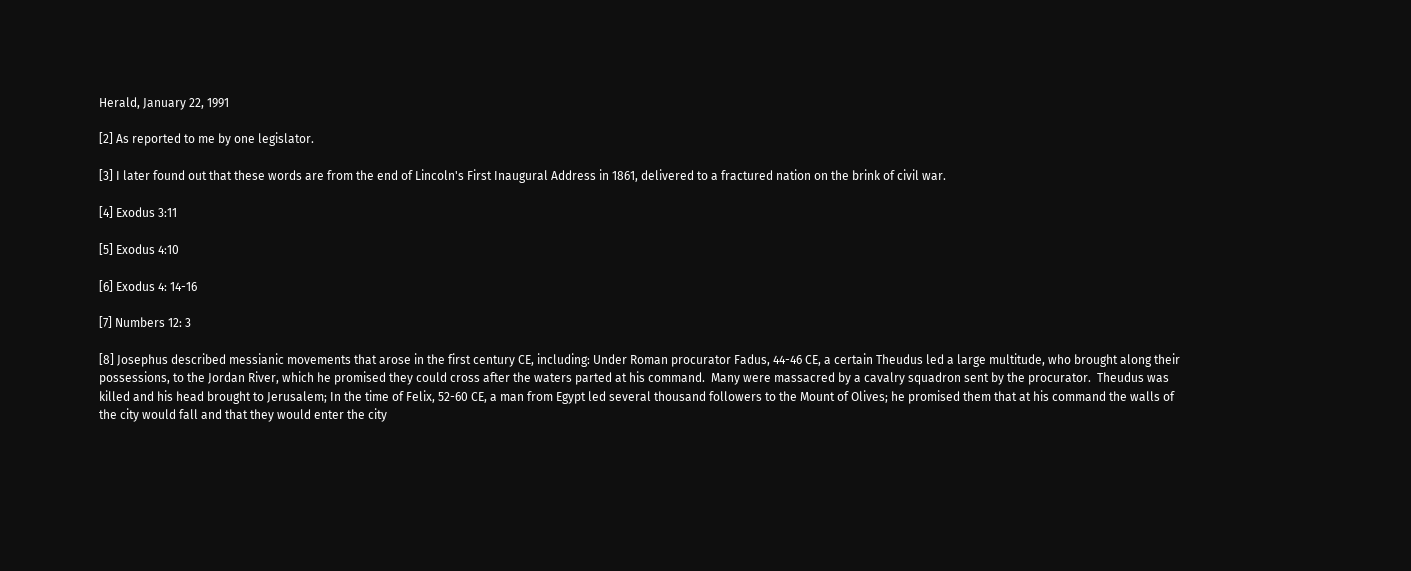Herald, January 22, 1991

[2] As reported to me by one legislator.

[3] I later found out that these words are from the end of Lincoln's First Inaugural Address in 1861, delivered to a fractured nation on the brink of civil war.

[4] Exodus 3:11

[5] Exodus 4:10

[6] Exodus 4: 14-16

[7] Numbers 12: 3

[8] Josephus described messianic movements that arose in the first century CE, including: Under Roman procurator Fadus, 44-46 CE, a certain Theudus led a large multitude, who brought along their possessions, to the Jordan River, which he promised they could cross after the waters parted at his command.  Many were massacred by a cavalry squadron sent by the procurator.  Theudus was killed and his head brought to Jerusalem; In the time of Felix, 52-60 CE, a man from Egypt led several thousand followers to the Mount of Olives; he promised them that at his command the walls of the city would fall and that they would enter the city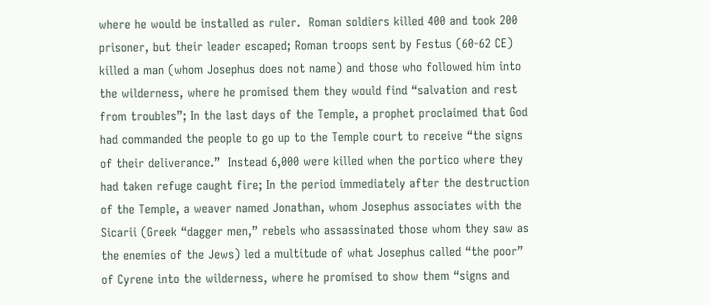where he would be installed as ruler.  Roman soldiers killed 400 and took 200 prisoner, but their leader escaped; Roman troops sent by Festus (60-62 CE) killed a man (whom Josephus does not name) and those who followed him into the wilderness, where he promised them they would find “salvation and rest from troubles”; In the last days of the Temple, a prophet proclaimed that God had commanded the people to go up to the Temple court to receive “the signs of their deliverance.”  Instead 6,000 were killed when the portico where they had taken refuge caught fire; In the period immediately after the destruction of the Temple, a weaver named Jonathan, whom Josephus associates with the Sicarii (Greek “dagger men,” rebels who assassinated those whom they saw as the enemies of the Jews) led a multitude of what Josephus called “the poor” of Cyrene into the wilderness, where he promised to show them “signs and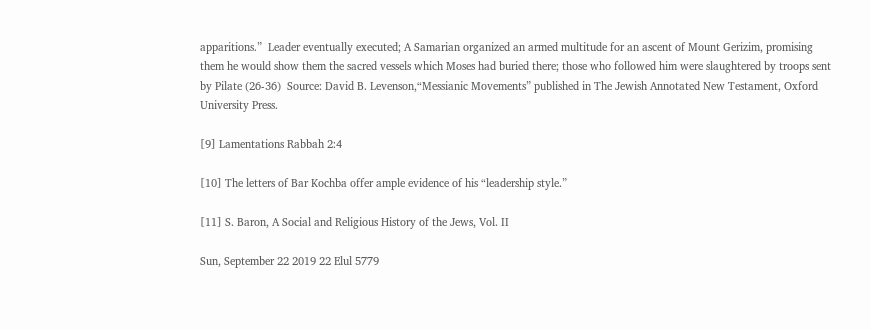apparitions.”  Leader eventually executed; A Samarian organized an armed multitude for an ascent of Mount Gerizim, promising them he would show them the sacred vessels which Moses had buried there; those who followed him were slaughtered by troops sent by Pilate (26-36)  Source: David B. Levenson,“Messianic Movements” published in The Jewish Annotated New Testament, Oxford University Press.

[9] Lamentations Rabbah 2:4

[10] The letters of Bar Kochba offer ample evidence of his “leadership style.”

[11] S. Baron, A Social and Religious History of the Jews, Vol. II

Sun, September 22 2019 22 Elul 5779